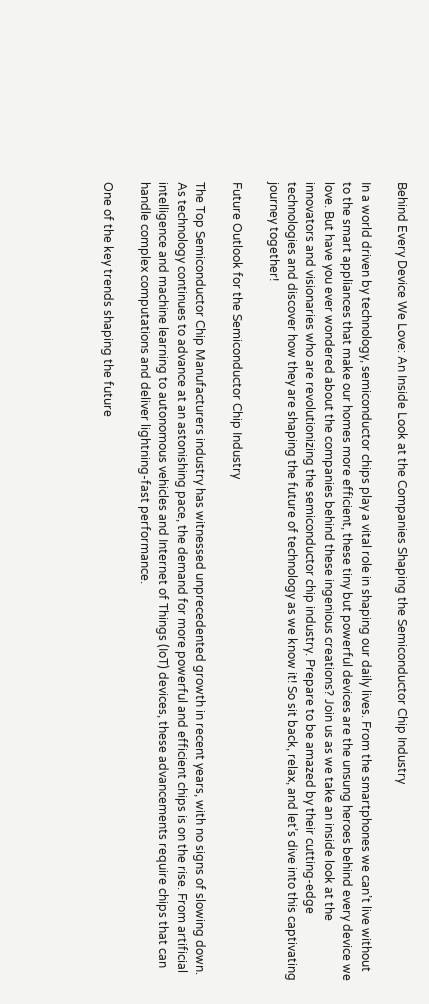Behind Every Device We Love: An Inside Look at the Companies Shaping the Semiconductor Chip Industry

In a world driven by technology, semiconductor chips play a vital role in shaping our daily lives. From the smartphones we can’t live without to the smart appliances that make our homes more efficient, these tiny but powerful devices are the unsung heroes behind every device we love. But have you ever wondered about the companies behind these ingenious creations? Join us as we take an inside look at the innovators and visionaries who are revolutionizing the semiconductor chip industry. Prepare to be amazed by their cutting-edge technologies and discover how they are shaping the future of technology as we know it! So sit back, relax, and let’s dive into this captivating journey together!

Future Outlook for the Semiconductor Chip Industry

The Top Semiconductor Chip Manufacturers industry has witnessed unprecedented growth in recent years, with no signs of slowing down. As technology continues to advance at an astonishing pace, the demand for more powerful and efficient chips is on the rise. From artificial intelligence and machine learning to autonomous vehicles and Internet of Things (IoT) devices, these advancements require chips that can handle complex computations and deliver lightning-fast performance.

One of the key trends shaping the future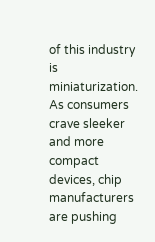of this industry is miniaturization. As consumers crave sleeker and more compact devices, chip manufacturers are pushing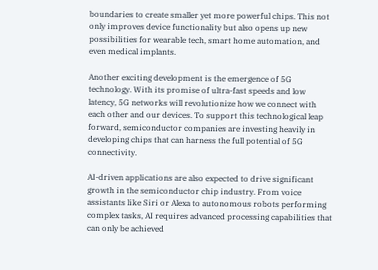boundaries to create smaller yet more powerful chips. This not only improves device functionality but also opens up new possibilities for wearable tech, smart home automation, and even medical implants.

Another exciting development is the emergence of 5G technology. With its promise of ultra-fast speeds and low latency, 5G networks will revolutionize how we connect with each other and our devices. To support this technological leap forward, semiconductor companies are investing heavily in developing chips that can harness the full potential of 5G connectivity.

AI-driven applications are also expected to drive significant growth in the semiconductor chip industry. From voice assistants like Siri or Alexa to autonomous robots performing complex tasks, AI requires advanced processing capabilities that can only be achieved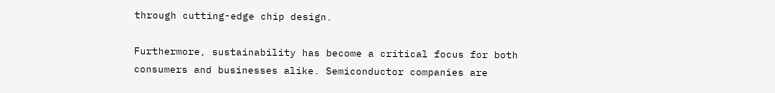through cutting-edge chip design.

Furthermore, sustainability has become a critical focus for both consumers and businesses alike. Semiconductor companies are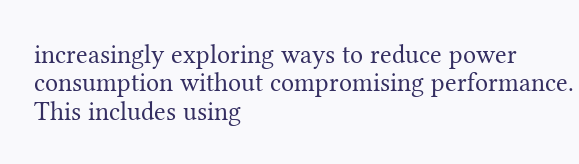increasingly exploring ways to reduce power consumption without compromising performance. This includes using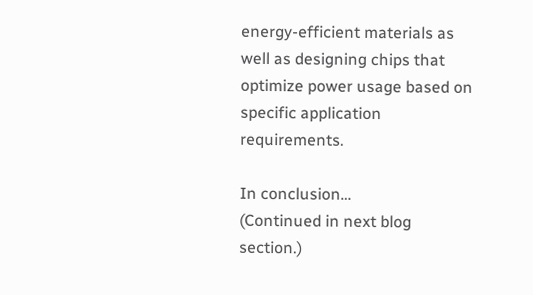energy-efficient materials as well as designing chips that optimize power usage based on specific application requirements.

In conclusion…
(Continued in next blog section.)